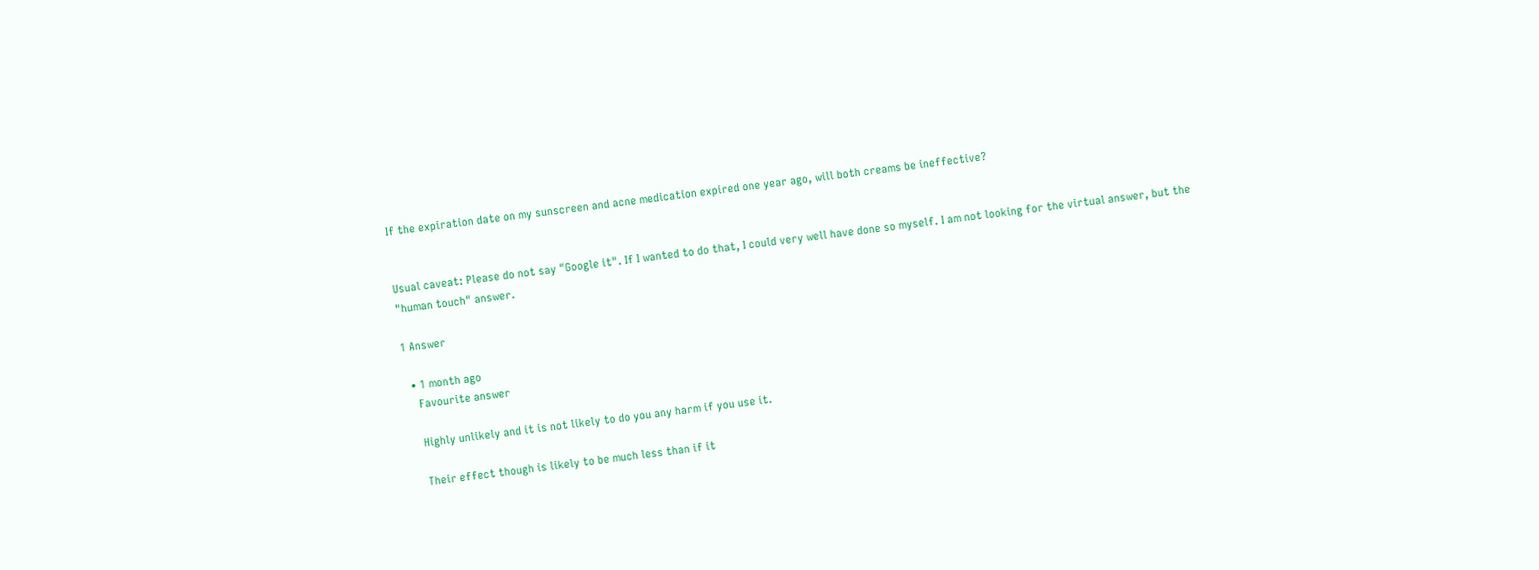If the expiration date on my sunscreen and acne medication expired one year ago, will both creams be ineffective?


Usual caveat: Please do not say "Google it". If I wanted to do that, I could very well have done so myself. I am not looking for the virtual answer, but the "human touch" answer.

1 Answer

  • 1 month ago
    Favourite answer

    Highly unlikely and it is not likely to do you any harm if you use it.

    Their effect though is likely to be much less than if it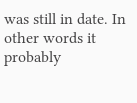was still in date. In other words it probably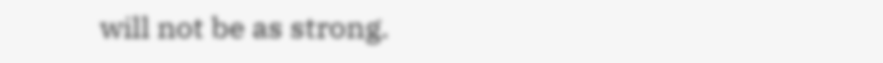will not be as strong.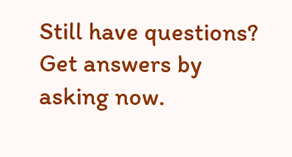Still have questions? Get answers by asking now.